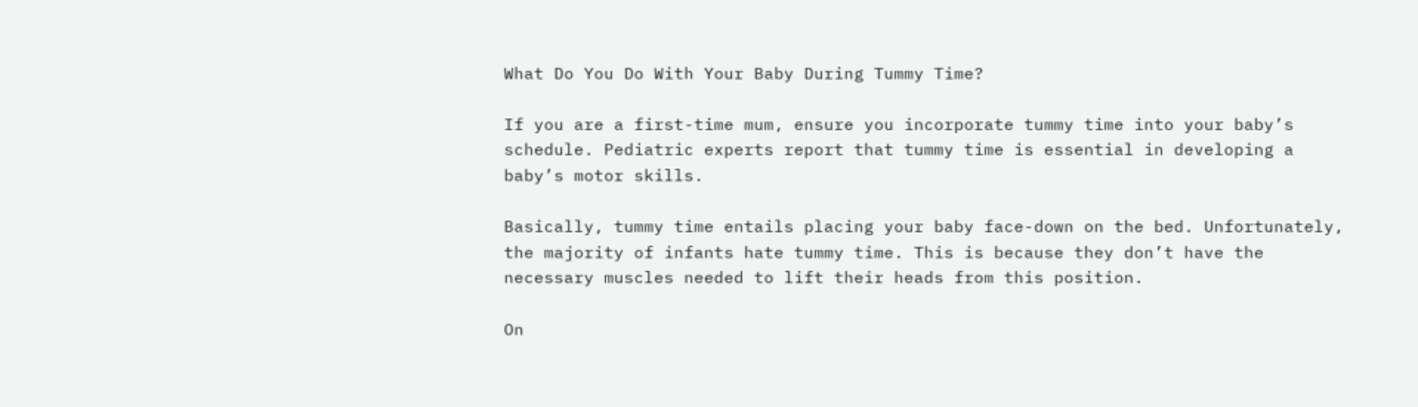What Do You Do With Your Baby During Tummy Time?

If you are a first-time mum, ensure you incorporate tummy time into your baby’s schedule. Pediatric experts report that tummy time is essential in developing a baby’s motor skills.

Basically, tummy time entails placing your baby face-down on the bed. Unfortunately, the majority of infants hate tummy time. This is because they don’t have the necessary muscles needed to lift their heads from this position.

On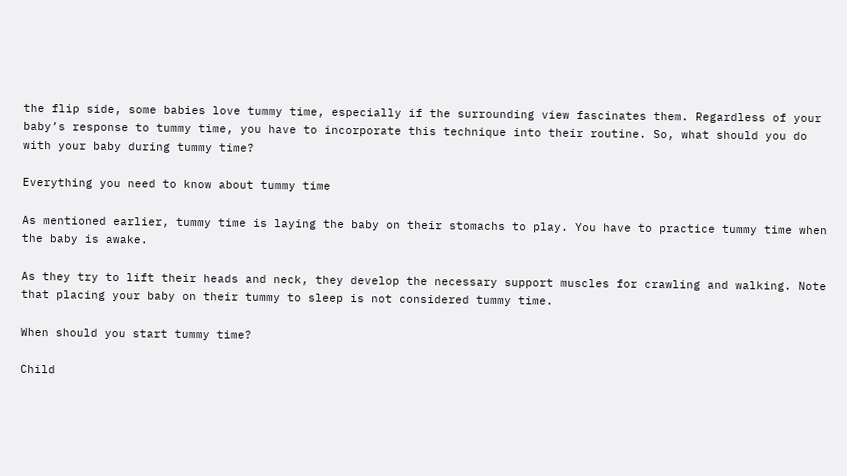the flip side, some babies love tummy time, especially if the surrounding view fascinates them. Regardless of your baby’s response to tummy time, you have to incorporate this technique into their routine. So, what should you do with your baby during tummy time?

Everything you need to know about tummy time

As mentioned earlier, tummy time is laying the baby on their stomachs to play. You have to practice tummy time when the baby is awake.

As they try to lift their heads and neck, they develop the necessary support muscles for crawling and walking. Note that placing your baby on their tummy to sleep is not considered tummy time.

When should you start tummy time?

Child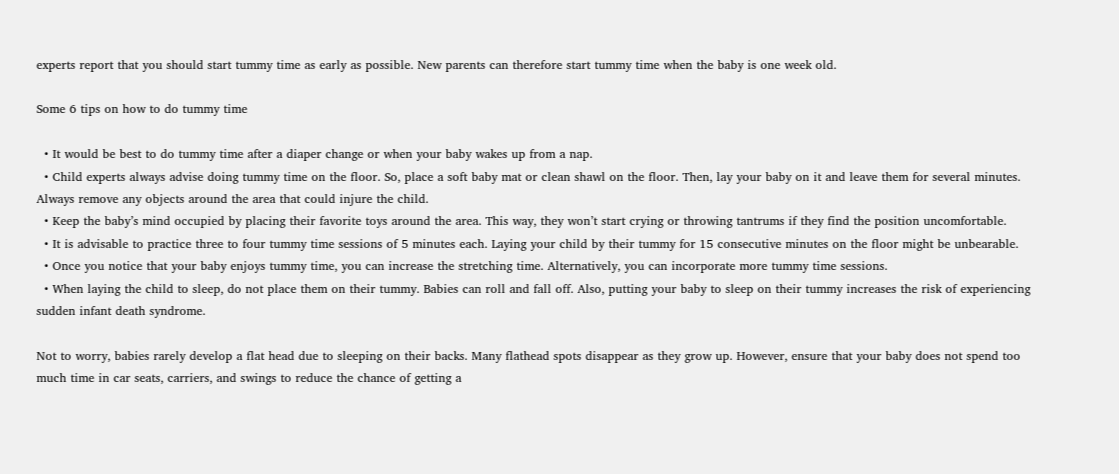experts report that you should start tummy time as early as possible. New parents can therefore start tummy time when the baby is one week old.

Some 6 tips on how to do tummy time

  • It would be best to do tummy time after a diaper change or when your baby wakes up from a nap.
  • Child experts always advise doing tummy time on the floor. So, place a soft baby mat or clean shawl on the floor. Then, lay your baby on it and leave them for several minutes. Always remove any objects around the area that could injure the child.
  • Keep the baby’s mind occupied by placing their favorite toys around the area. This way, they won’t start crying or throwing tantrums if they find the position uncomfortable.
  • It is advisable to practice three to four tummy time sessions of 5 minutes each. Laying your child by their tummy for 15 consecutive minutes on the floor might be unbearable.
  • Once you notice that your baby enjoys tummy time, you can increase the stretching time. Alternatively, you can incorporate more tummy time sessions.
  • When laying the child to sleep, do not place them on their tummy. Babies can roll and fall off. Also, putting your baby to sleep on their tummy increases the risk of experiencing sudden infant death syndrome.

Not to worry, babies rarely develop a flat head due to sleeping on their backs. Many flathead spots disappear as they grow up. However, ensure that your baby does not spend too much time in car seats, carriers, and swings to reduce the chance of getting a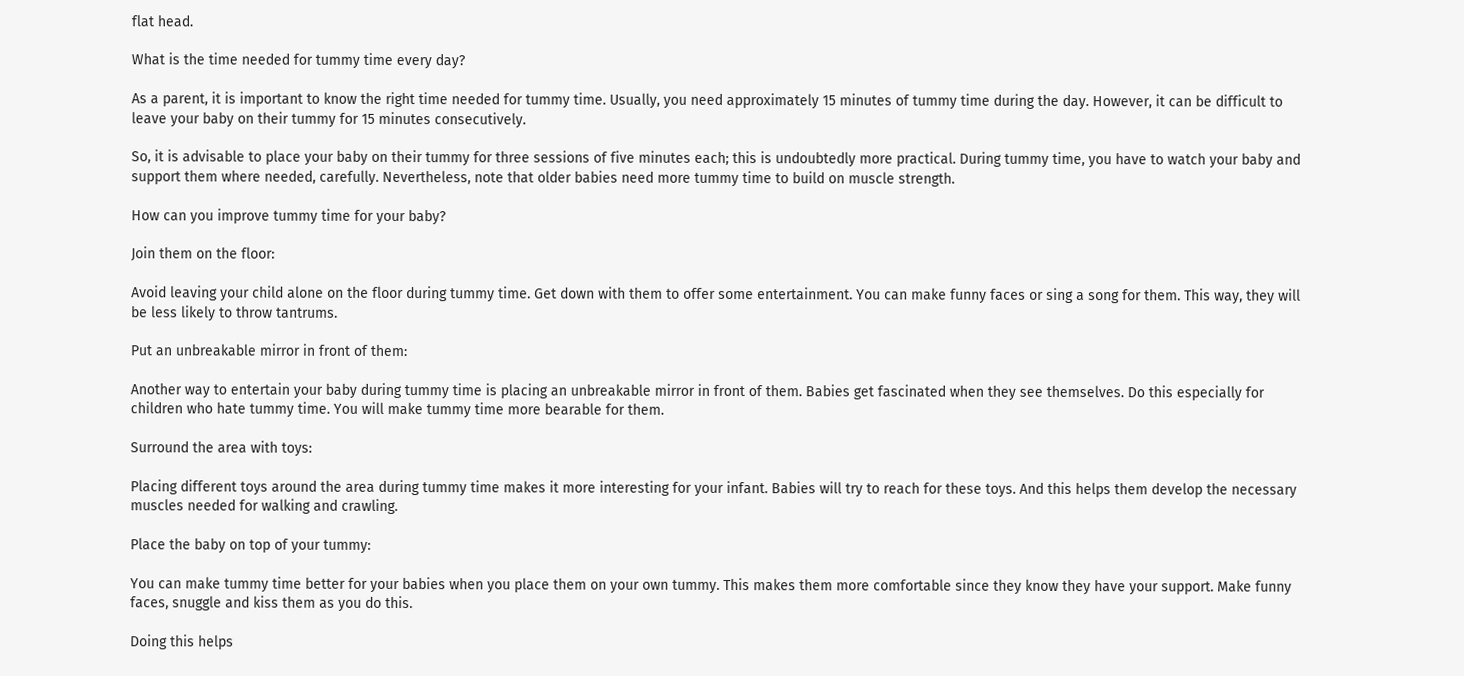flat head.

What is the time needed for tummy time every day?

As a parent, it is important to know the right time needed for tummy time. Usually, you need approximately 15 minutes of tummy time during the day. However, it can be difficult to leave your baby on their tummy for 15 minutes consecutively.

So, it is advisable to place your baby on their tummy for three sessions of five minutes each; this is undoubtedly more practical. During tummy time, you have to watch your baby and support them where needed, carefully. Nevertheless, note that older babies need more tummy time to build on muscle strength.

How can you improve tummy time for your baby?

Join them on the floor:

Avoid leaving your child alone on the floor during tummy time. Get down with them to offer some entertainment. You can make funny faces or sing a song for them. This way, they will be less likely to throw tantrums.

Put an unbreakable mirror in front of them:

Another way to entertain your baby during tummy time is placing an unbreakable mirror in front of them. Babies get fascinated when they see themselves. Do this especially for children who hate tummy time. You will make tummy time more bearable for them.

Surround the area with toys:

Placing different toys around the area during tummy time makes it more interesting for your infant. Babies will try to reach for these toys. And this helps them develop the necessary muscles needed for walking and crawling.

Place the baby on top of your tummy:

You can make tummy time better for your babies when you place them on your own tummy. This makes them more comfortable since they know they have your support. Make funny faces, snuggle and kiss them as you do this.

Doing this helps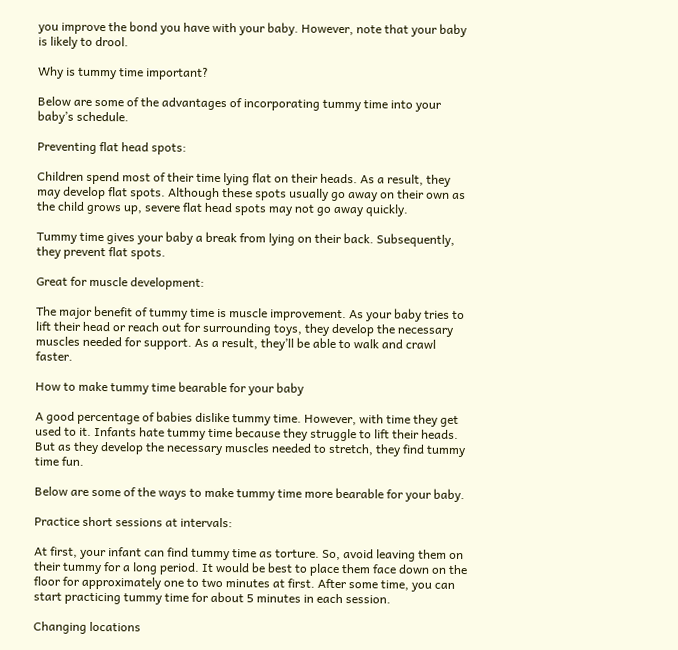you improve the bond you have with your baby. However, note that your baby is likely to drool.

Why is tummy time important?

Below are some of the advantages of incorporating tummy time into your baby’s schedule.

Preventing flat head spots:

Children spend most of their time lying flat on their heads. As a result, they may develop flat spots. Although these spots usually go away on their own as the child grows up, severe flat head spots may not go away quickly.

Tummy time gives your baby a break from lying on their back. Subsequently, they prevent flat spots.

Great for muscle development:

The major benefit of tummy time is muscle improvement. As your baby tries to lift their head or reach out for surrounding toys, they develop the necessary muscles needed for support. As a result, they’ll be able to walk and crawl faster.

How to make tummy time bearable for your baby

A good percentage of babies dislike tummy time. However, with time they get used to it. Infants hate tummy time because they struggle to lift their heads. But as they develop the necessary muscles needed to stretch, they find tummy time fun.

Below are some of the ways to make tummy time more bearable for your baby.

Practice short sessions at intervals:

At first, your infant can find tummy time as torture. So, avoid leaving them on their tummy for a long period. It would be best to place them face down on the floor for approximately one to two minutes at first. After some time, you can start practicing tummy time for about 5 minutes in each session.

Changing locations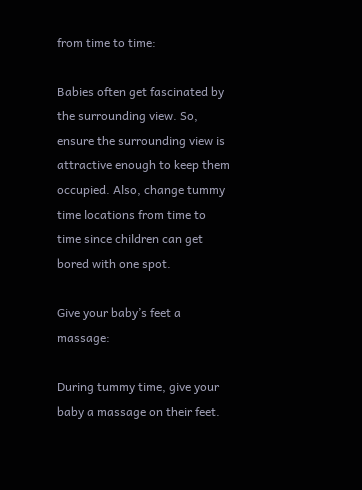from time to time:

Babies often get fascinated by the surrounding view. So, ensure the surrounding view is attractive enough to keep them occupied. Also, change tummy time locations from time to time since children can get bored with one spot.

Give your baby’s feet a massage:

During tummy time, give your baby a massage on their feet.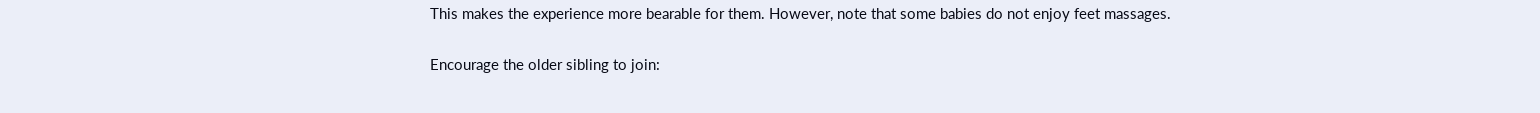This makes the experience more bearable for them. However, note that some babies do not enjoy feet massages.

Encourage the older sibling to join: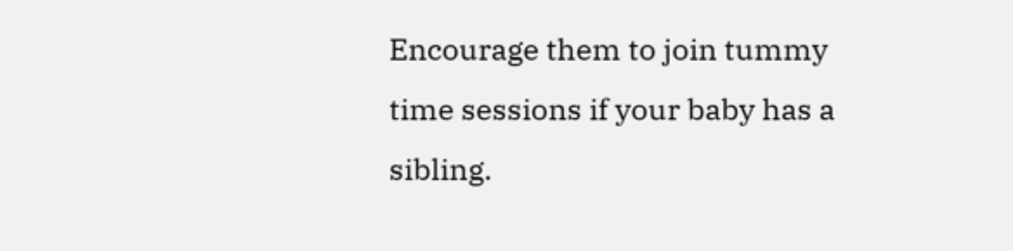Encourage them to join tummy time sessions if your baby has a sibling.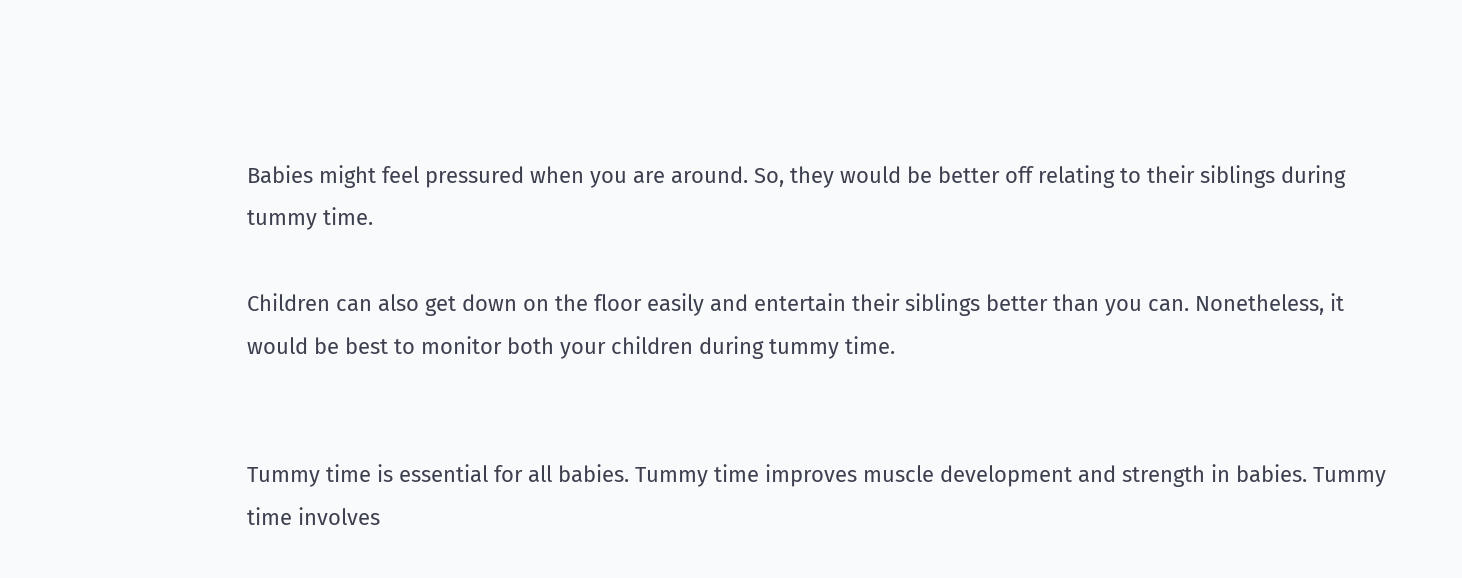Babies might feel pressured when you are around. So, they would be better off relating to their siblings during tummy time.

Children can also get down on the floor easily and entertain their siblings better than you can. Nonetheless, it would be best to monitor both your children during tummy time.


Tummy time is essential for all babies. Tummy time improves muscle development and strength in babies. Tummy time involves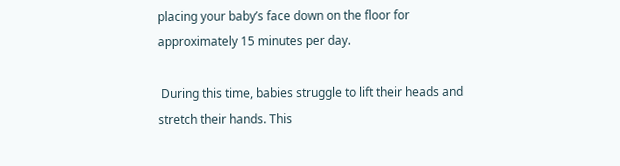placing your baby’s face down on the floor for approximately 15 minutes per day.

 During this time, babies struggle to lift their heads and stretch their hands. This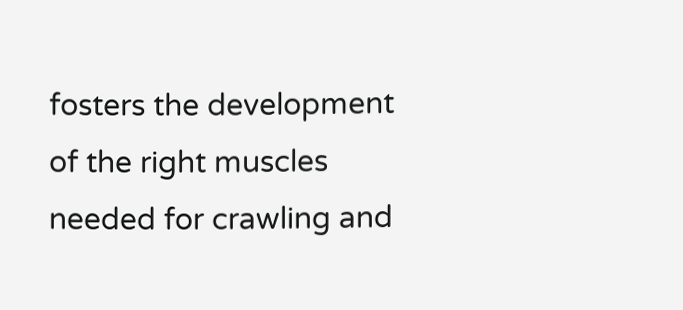fosters the development of the right muscles needed for crawling and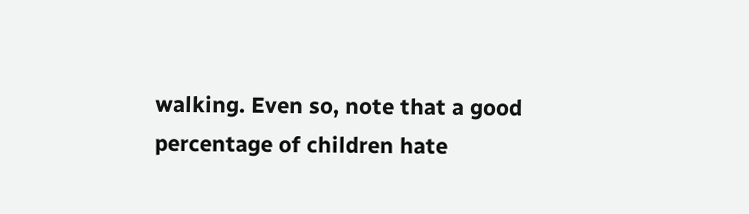walking. Even so, note that a good percentage of children hate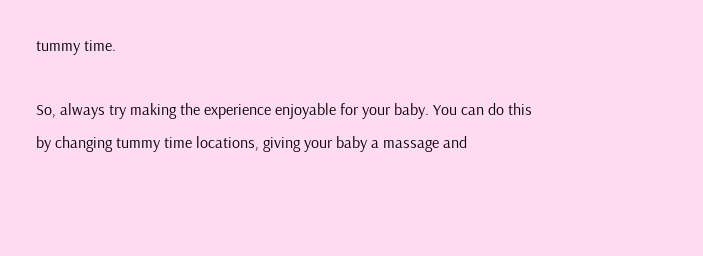tummy time.

So, always try making the experience enjoyable for your baby. You can do this by changing tummy time locations, giving your baby a massage and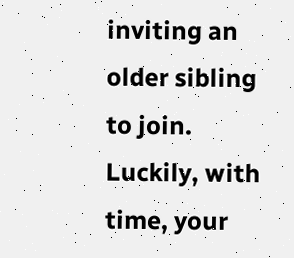inviting an older sibling to join. Luckily, with time, your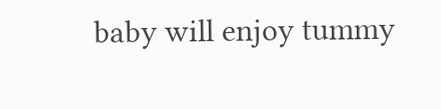baby will enjoy tummy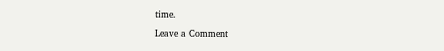time.

Leave a Comment